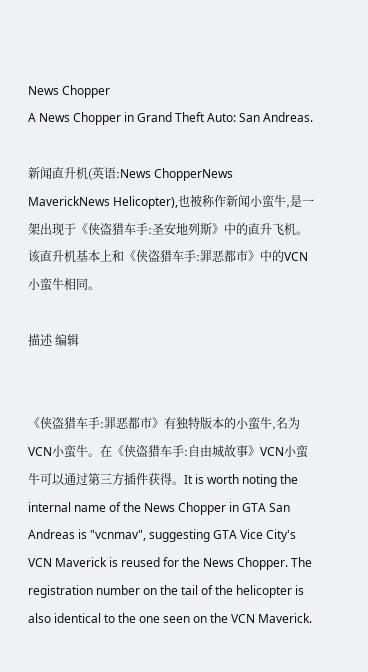News Chopper
A News Chopper in Grand Theft Auto: San Andreas.

新闻直升机(英语:News ChopperNews MaverickNews Helicopter),也被称作新闻小蛮牛,是一架出现于《侠盗猎车手:圣安地列斯》中的直升飞机。该直升机基本上和《侠盗猎车手:罪恶都市》中的VCN小蛮牛相同。

描述 编辑


《侠盗猎车手:罪恶都市》有独特版本的小蛮牛,名为VCN小蛮牛。在《侠盗猎车手:自由城故事》VCN小蛮牛可以通过第三方插件获得。It is worth noting the internal name of the News Chopper in GTA San Andreas is "vcnmav", suggesting GTA Vice City's VCN Maverick is reused for the News Chopper. The registration number on the tail of the helicopter is also identical to the one seen on the VCN Maverick.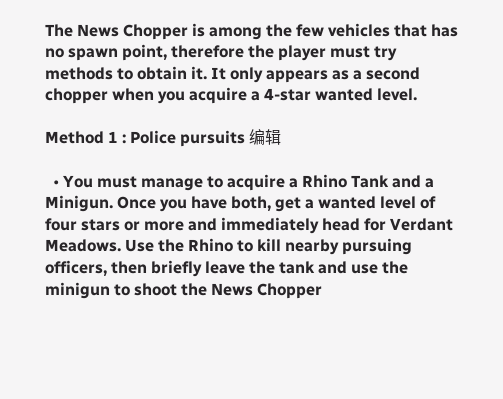The News Chopper is among the few vehicles that has no spawn point, therefore the player must try methods to obtain it. It only appears as a second chopper when you acquire a 4-star wanted level.

Method 1 : Police pursuits 编辑

  • You must manage to acquire a Rhino Tank and a Minigun. Once you have both, get a wanted level of four stars or more and immediately head for Verdant Meadows. Use the Rhino to kill nearby pursuing officers, then briefly leave the tank and use the minigun to shoot the News Chopper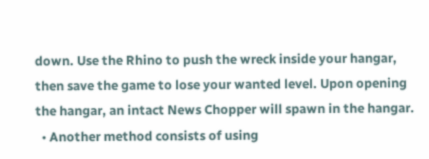down. Use the Rhino to push the wreck inside your hangar, then save the game to lose your wanted level. Upon opening the hangar, an intact News Chopper will spawn in the hangar.
  • Another method consists of using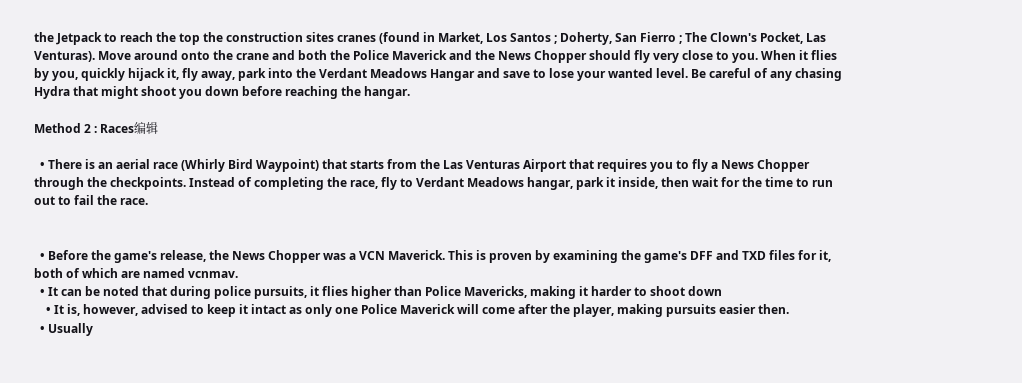the Jetpack to reach the top the construction sites cranes (found in Market, Los Santos ; Doherty, San Fierro ; The Clown's Pocket, Las Venturas). Move around onto the crane and both the Police Maverick and the News Chopper should fly very close to you. When it flies by you, quickly hijack it, fly away, park into the Verdant Meadows Hangar and save to lose your wanted level. Be careful of any chasing Hydra that might shoot you down before reaching the hangar.

Method 2 : Races编辑

  • There is an aerial race (Whirly Bird Waypoint) that starts from the Las Venturas Airport that requires you to fly a News Chopper through the checkpoints. Instead of completing the race, fly to Verdant Meadows hangar, park it inside, then wait for the time to run out to fail the race.


  • Before the game's release, the News Chopper was a VCN Maverick. This is proven by examining the game's DFF and TXD files for it, both of which are named vcnmav.
  • It can be noted that during police pursuits, it flies higher than Police Mavericks, making it harder to shoot down
    • It is, however, advised to keep it intact as only one Police Maverick will come after the player, making pursuits easier then.
  • Usually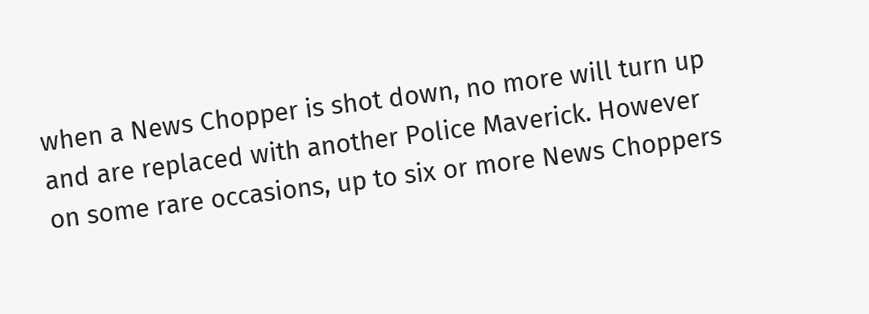when a News Chopper is shot down, no more will turn up and are replaced with another Police Maverick. However on some rare occasions, up to six or more News Choppers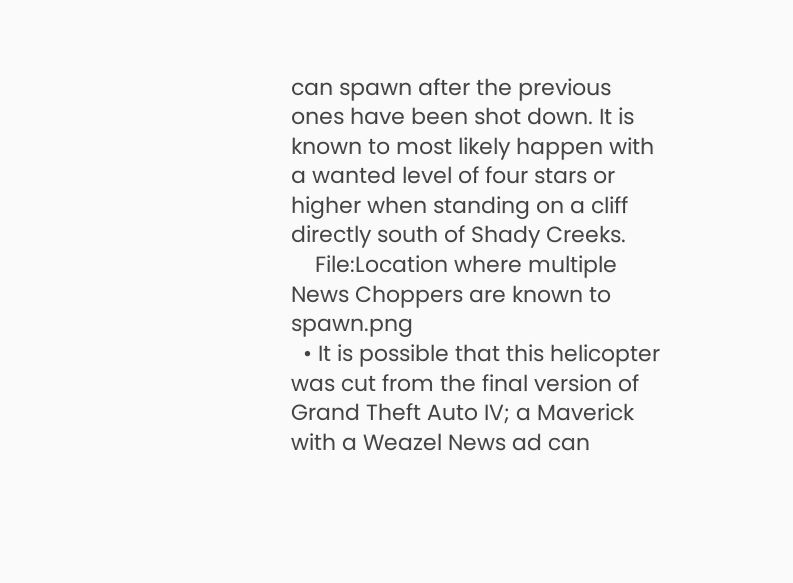can spawn after the previous ones have been shot down. It is known to most likely happen with a wanted level of four stars or higher when standing on a cliff directly south of Shady Creeks.
    File:Location where multiple News Choppers are known to spawn.png
  • It is possible that this helicopter was cut from the final version of Grand Theft Auto IV; a Maverick with a Weazel News ad can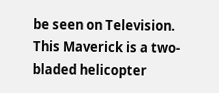be seen on Television. This Maverick is a two-bladed helicopter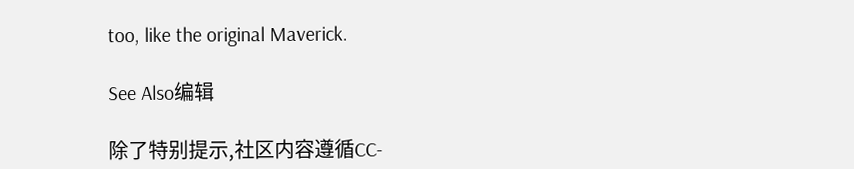too, like the original Maverick.

See Also编辑

除了特别提示,社区内容遵循CC-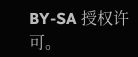BY-SA 授权许可。